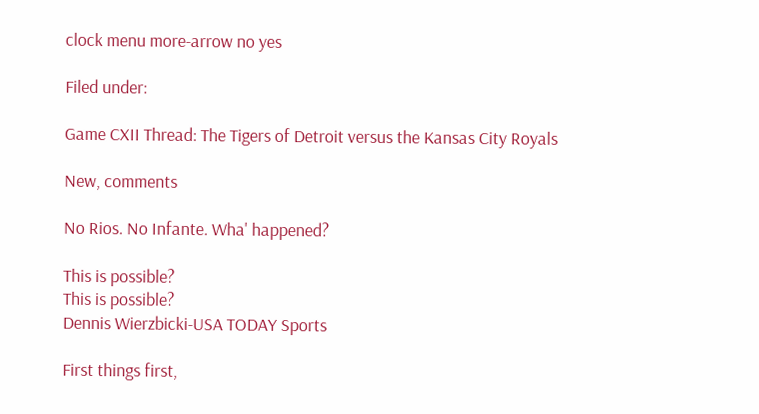clock menu more-arrow no yes

Filed under:

Game CXII Thread: The Tigers of Detroit versus the Kansas City Royals

New, comments

No Rios. No Infante. Wha' happened?

This is possible?
This is possible?
Dennis Wierzbicki-USA TODAY Sports

First things first,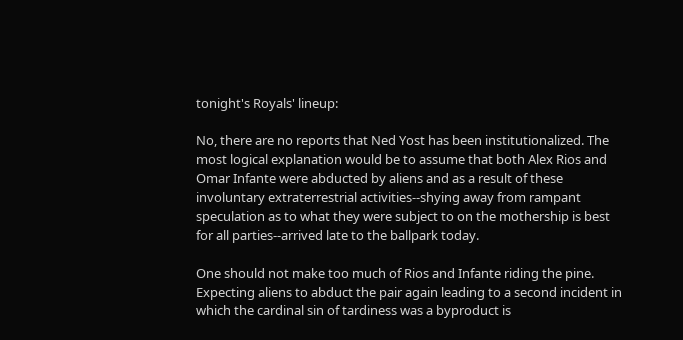tonight's Royals' lineup:

No, there are no reports that Ned Yost has been institutionalized. The most logical explanation would be to assume that both Alex Rios and Omar Infante were abducted by aliens and as a result of these involuntary extraterrestrial activities--shying away from rampant speculation as to what they were subject to on the mothership is best for all parties--arrived late to the ballpark today.

One should not make too much of Rios and Infante riding the pine. Expecting aliens to abduct the pair again leading to a second incident in which the cardinal sin of tardiness was a byproduct is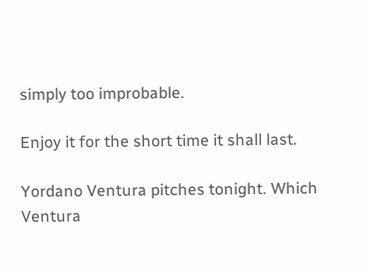simply too improbable.

Enjoy it for the short time it shall last.

Yordano Ventura pitches tonight. Which Ventura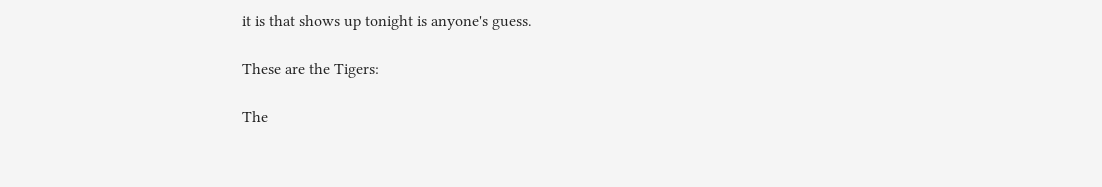it is that shows up tonight is anyone's guess.

These are the Tigers:

The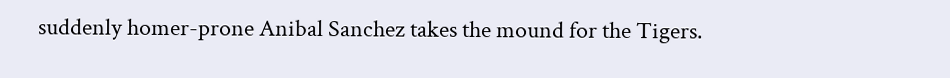suddenly homer-prone Anibal Sanchez takes the mound for the Tigers.